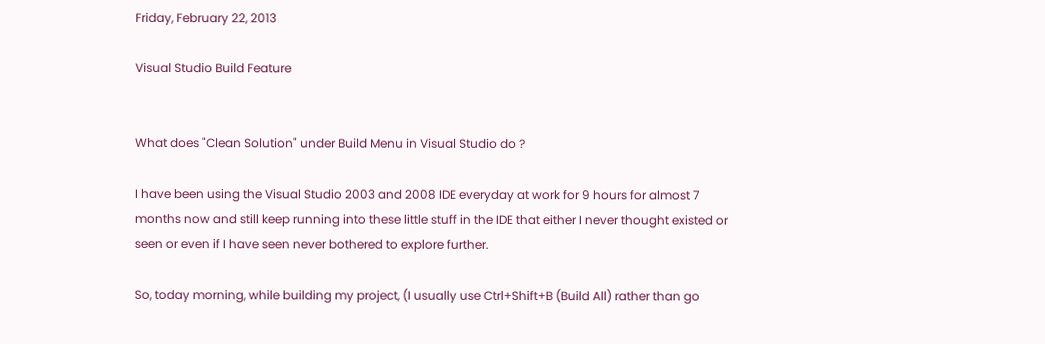Friday, February 22, 2013

Visual Studio Build Feature


What does "Clean Solution" under Build Menu in Visual Studio do ?

I have been using the Visual Studio 2003 and 2008 IDE everyday at work for 9 hours for almost 7 months now and still keep running into these little stuff in the IDE that either I never thought existed or seen or even if I have seen never bothered to explore further.

So, today morning, while building my project, (I usually use Ctrl+Shift+B (Build All) rather than go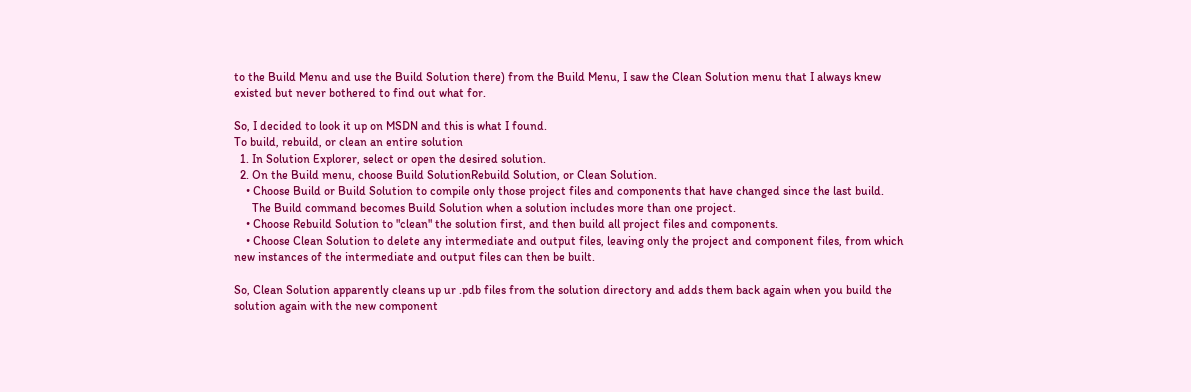to the Build Menu and use the Build Solution there) from the Build Menu, I saw the Clean Solution menu that I always knew existed but never bothered to find out what for.

So, I decided to look it up on MSDN and this is what I found.
To build, rebuild, or clean an entire solution
  1. In Solution Explorer, select or open the desired solution.
  2. On the Build menu, choose Build SolutionRebuild Solution, or Clean Solution.
    • Choose Build or Build Solution to compile only those project files and components that have changed since the last build.
      The Build command becomes Build Solution when a solution includes more than one project.
    • Choose Rebuild Solution to "clean" the solution first, and then build all project files and components.
    • Choose Clean Solution to delete any intermediate and output files, leaving only the project and component files, from which new instances of the intermediate and output files can then be built.

So, Clean Solution apparently cleans up ur .pdb files from the solution directory and adds them back again when you build the solution again with the new component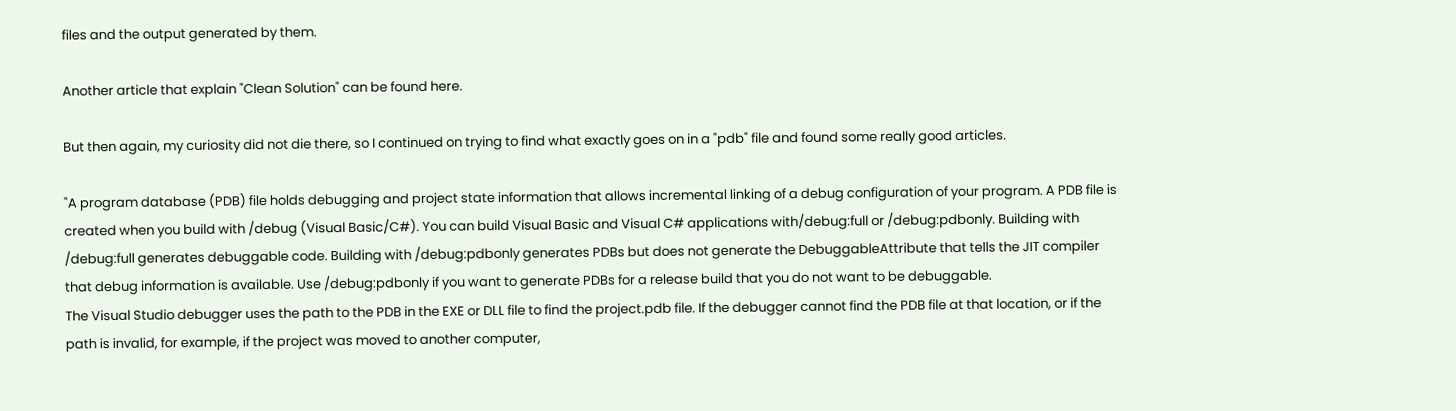files and the output generated by them.

Another article that explain "Clean Solution" can be found here.

But then again, my curiosity did not die there, so I continued on trying to find what exactly goes on in a "pdb" file and found some really good articles.

"A program database (PDB) file holds debugging and project state information that allows incremental linking of a debug configuration of your program. A PDB file is created when you build with /debug (Visual Basic/C#). You can build Visual Basic and Visual C# applications with/debug:full or /debug:pdbonly. Building with /debug:full generates debuggable code. Building with /debug:pdbonly generates PDBs but does not generate the DebuggableAttribute that tells the JIT compiler that debug information is available. Use /debug:pdbonly if you want to generate PDBs for a release build that you do not want to be debuggable.
The Visual Studio debugger uses the path to the PDB in the EXE or DLL file to find the project.pdb file. If the debugger cannot find the PDB file at that location, or if the path is invalid, for example, if the project was moved to another computer,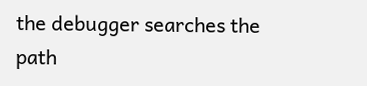the debugger searches the path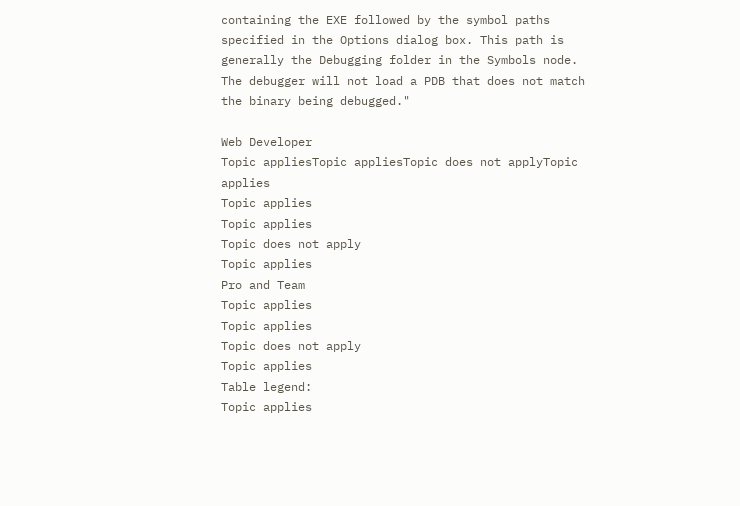containing the EXE followed by the symbol paths specified in the Options dialog box. This path is generally the Debugging folder in the Symbols node. The debugger will not load a PDB that does not match the binary being debugged."

Web Developer
Topic appliesTopic appliesTopic does not applyTopic applies
Topic applies
Topic applies
Topic does not apply
Topic applies
Pro and Team
Topic applies
Topic applies
Topic does not apply
Topic applies
Table legend:
Topic applies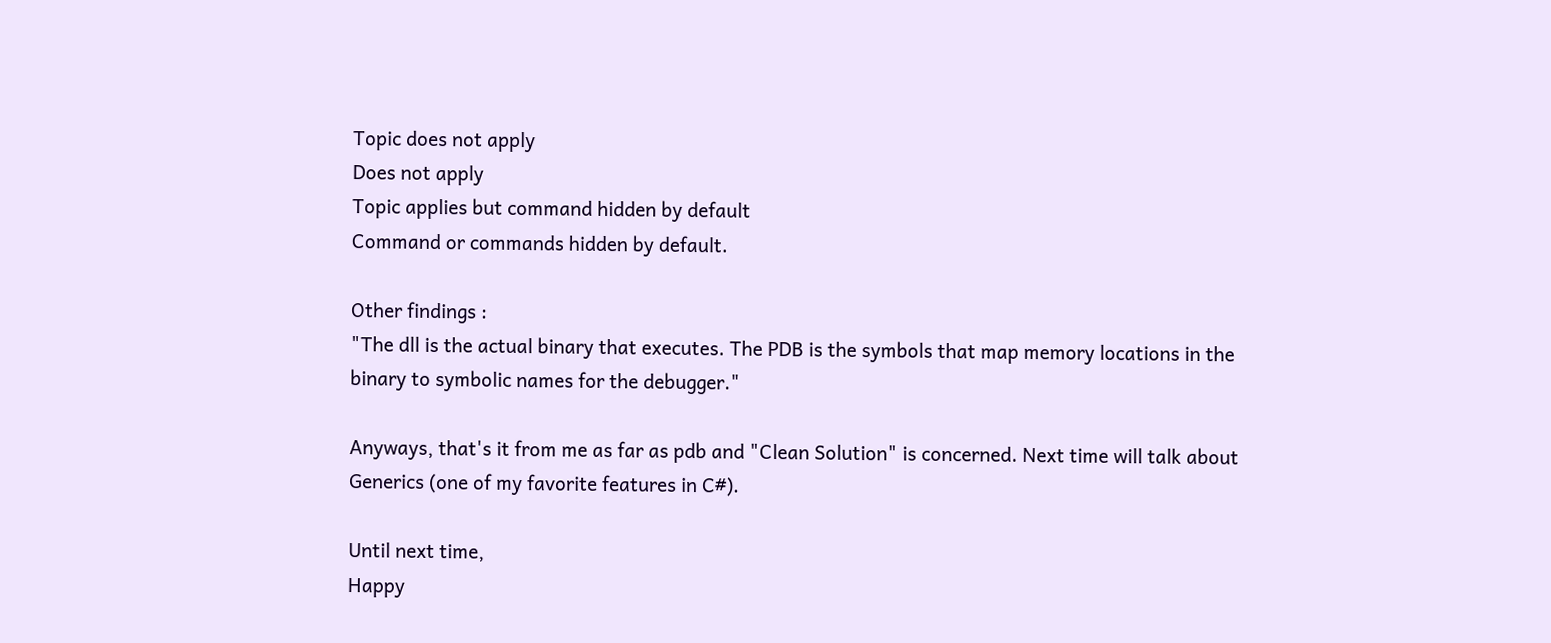Topic does not apply
Does not apply
Topic applies but command hidden by default
Command or commands hidden by default.

Other findings :
"The dll is the actual binary that executes. The PDB is the symbols that map memory locations in the binary to symbolic names for the debugger."

Anyways, that's it from me as far as pdb and "Clean Solution" is concerned. Next time will talk about Generics (one of my favorite features in C#).

Until next time,
Happy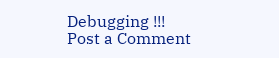Debugging !!!
Post a Comment